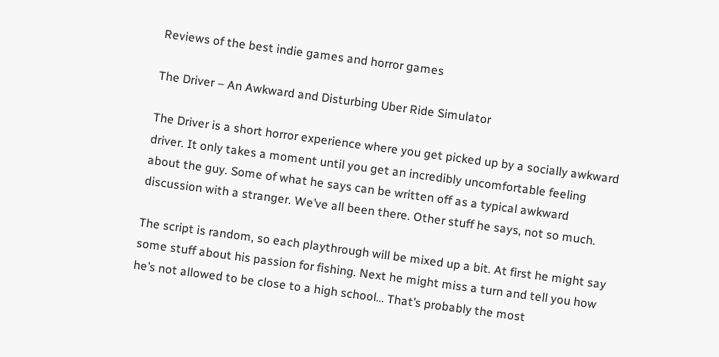Reviews of the best indie games and horror games

The Driver – An Awkward and Disturbing Uber Ride Simulator

The Driver is a short horror experience where you get picked up by a socially awkward driver. It only takes a moment until you get an incredibly uncomfortable feeling about the guy. Some of what he says can be written off as a typical awkward discussion with a stranger. We’ve all been there. Other stuff he says, not so much.

The script is random, so each playthrough will be mixed up a bit. At first he might say some stuff about his passion for fishing. Next he might miss a turn and tell you how he’s not allowed to be close to a high school… That’s probably the most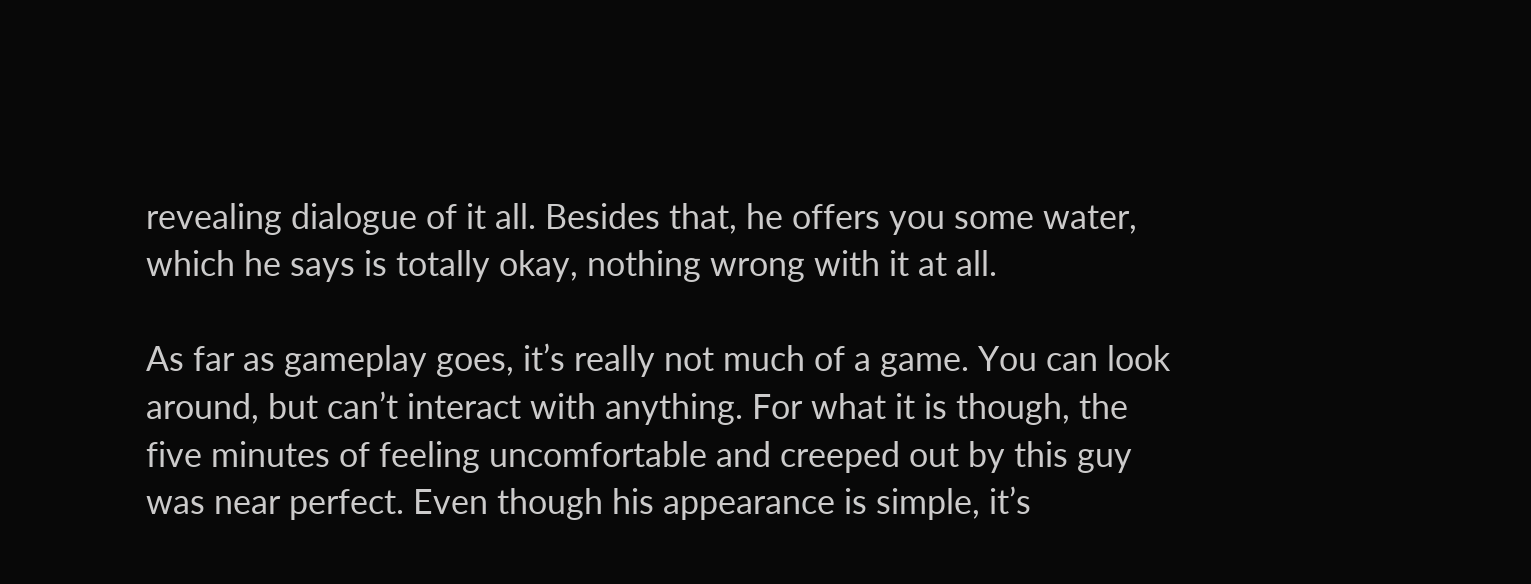revealing dialogue of it all. Besides that, he offers you some water, which he says is totally okay, nothing wrong with it at all.

As far as gameplay goes, it’s really not much of a game. You can look around, but can’t interact with anything. For what it is though, the five minutes of feeling uncomfortable and creeped out by this guy was near perfect. Even though his appearance is simple, it’s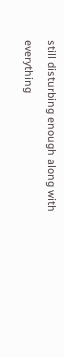still disturbing enough along with everything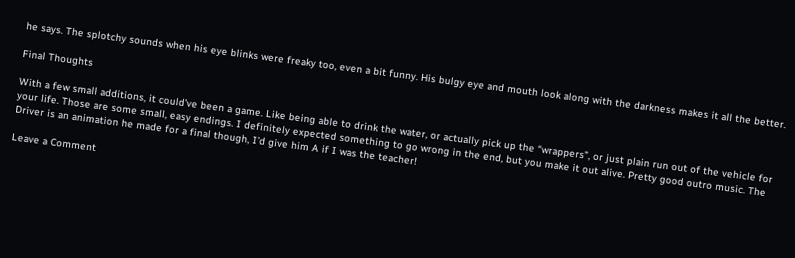he says. The splotchy sounds when his eye blinks were freaky too, even a bit funny. His bulgy eye and mouth look along with the darkness makes it all the better.

Final Thoughts

With a few small additions, it could’ve been a game. Like being able to drink the water, or actually pick up the “wrappers”, or just plain run out of the vehicle for your life. Those are some small, easy endings. I definitely expected something to go wrong in the end, but you make it out alive. Pretty good outro music. The Driver is an animation he made for a final though, I’d give him A if I was the teacher!

Leave a Comment